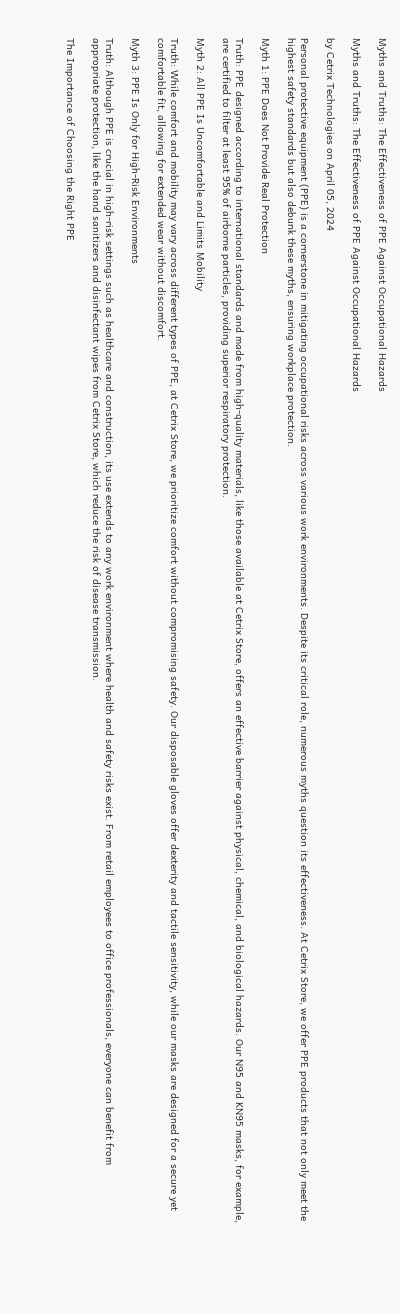Myths and Truths: The Effectiveness of PPE Against Occupational Hazards

Myths and Truths: The Effectiveness of PPE Against Occupational Hazards

by Cetrix Technologies on April 05, 2024

Personal protective equipment (PPE) is a cornerstone in mitigating occupational risks across various work environments. Despite its critical role, numerous myths question its effectiveness. At Cetrix Store, we offer PPE products that not only meet the highest safety standards but also debunk these myths, ensuring workplace protection.

Myth 1: PPE Does Not Provide Real Protection

Truth: PPE designed according to international standards and made from high-quality materials, like those available at Cetrix Store, offers an effective barrier against physical, chemical, and biological hazards. Our N95 and KN95 masks, for example, are certified to filter at least 95% of airborne particles, providing superior respiratory protection.

Myth 2: All PPE Is Uncomfortable and Limits Mobility

Truth: While comfort and mobility may vary across different types of PPE, at Cetrix Store, we prioritize comfort without compromising safety. Our disposable gloves offer dexterity and tactile sensitivity, while our masks are designed for a secure yet comfortable fit, allowing for extended wear without discomfort.

Myth 3: PPE Is Only for High-Risk Environments

Truth: Although PPE is crucial in high-risk settings such as healthcare and construction, its use extends to any work environment where health and safety risks exist. From retail employees to office professionals, everyone can benefit from appropriate protection, like the hand sanitizers and disinfectant wipes from Cetrix Store, which reduce the risk of disease transmission.

The Importance of Choosing the Right PPE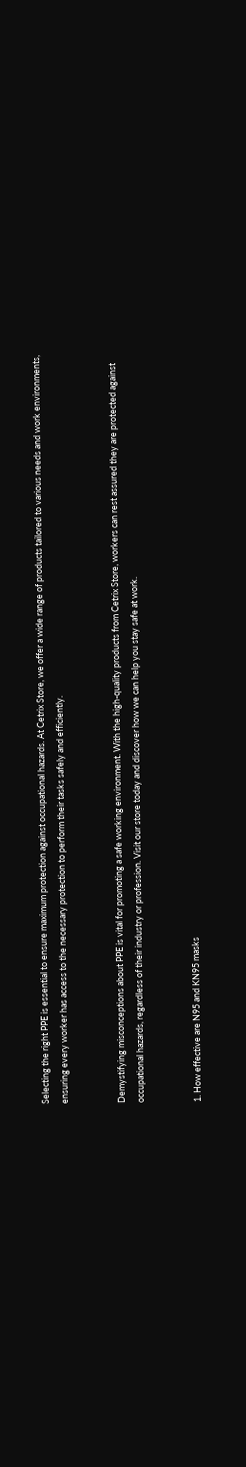Selecting the right PPE is essential to ensure maximum protection against occupational hazards. At Cetrix Store, we offer a wide range of products tailored to various needs and work environments, ensuring every worker has access to the necessary protection to perform their tasks safely and efficiently.


Demystifying misconceptions about PPE is vital for promoting a safe working environment. With the high-quality products from Cetrix Store, workers can rest assured they are protected against occupational hazards, regardless of their industry or profession. Visit our store today and discover how we can help you stay safe at work.


1. How effective are N95 and KN95 masks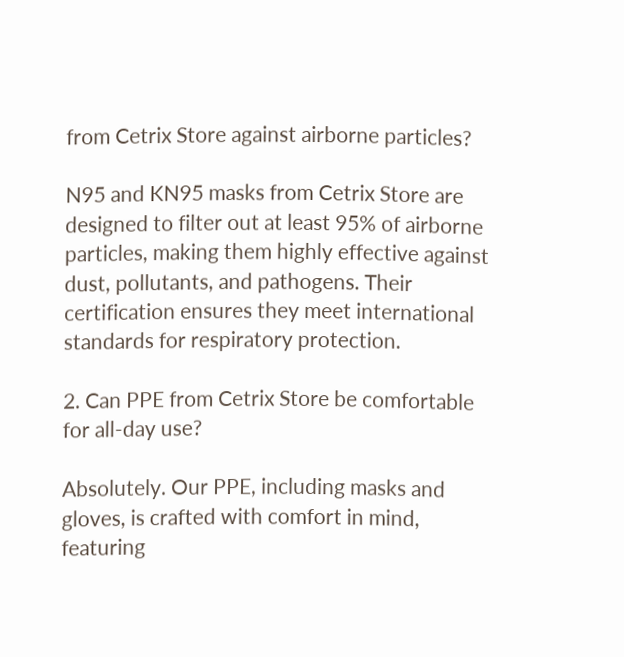from Cetrix Store against airborne particles?

N95 and KN95 masks from Cetrix Store are designed to filter out at least 95% of airborne particles, making them highly effective against dust, pollutants, and pathogens. Their certification ensures they meet international standards for respiratory protection.

2. Can PPE from Cetrix Store be comfortable for all-day use?

Absolutely. Our PPE, including masks and gloves, is crafted with comfort in mind, featuring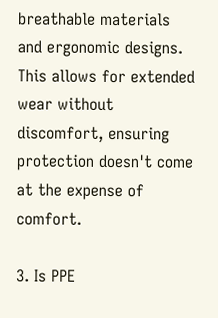breathable materials and ergonomic designs. This allows for extended wear without discomfort, ensuring protection doesn't come at the expense of comfort.

3. Is PPE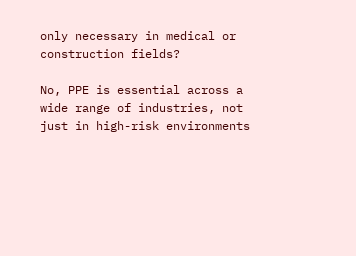only necessary in medical or construction fields?

No, PPE is essential across a wide range of industries, not just in high-risk environments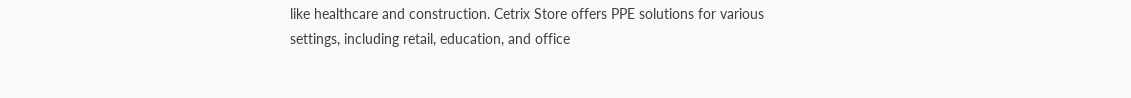like healthcare and construction. Cetrix Store offers PPE solutions for various settings, including retail, education, and office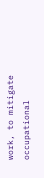work, to mitigate occupational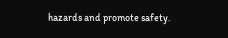hazards and promote safety.